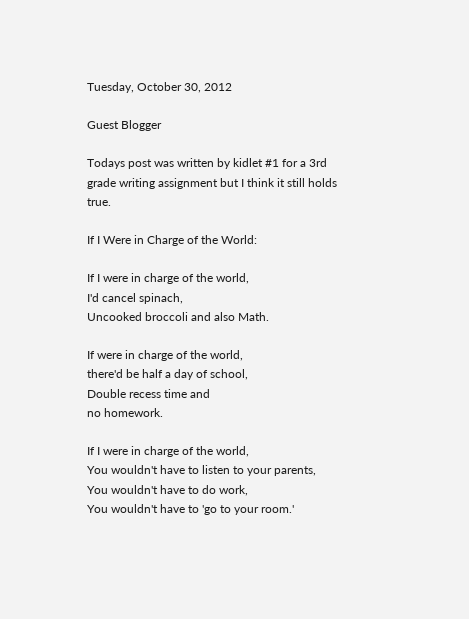Tuesday, October 30, 2012

Guest Blogger

Todays post was written by kidlet #1 for a 3rd grade writing assignment but I think it still holds true.

If I Were in Charge of the World:

If I were in charge of the world,
I'd cancel spinach,
Uncooked broccoli and also Math.

If were in charge of the world,
there'd be half a day of school,
Double recess time and
no homework.

If I were in charge of the world,
You wouldn't have to listen to your parents,
You wouldn't have to do work,
You wouldn't have to 'go to your room.'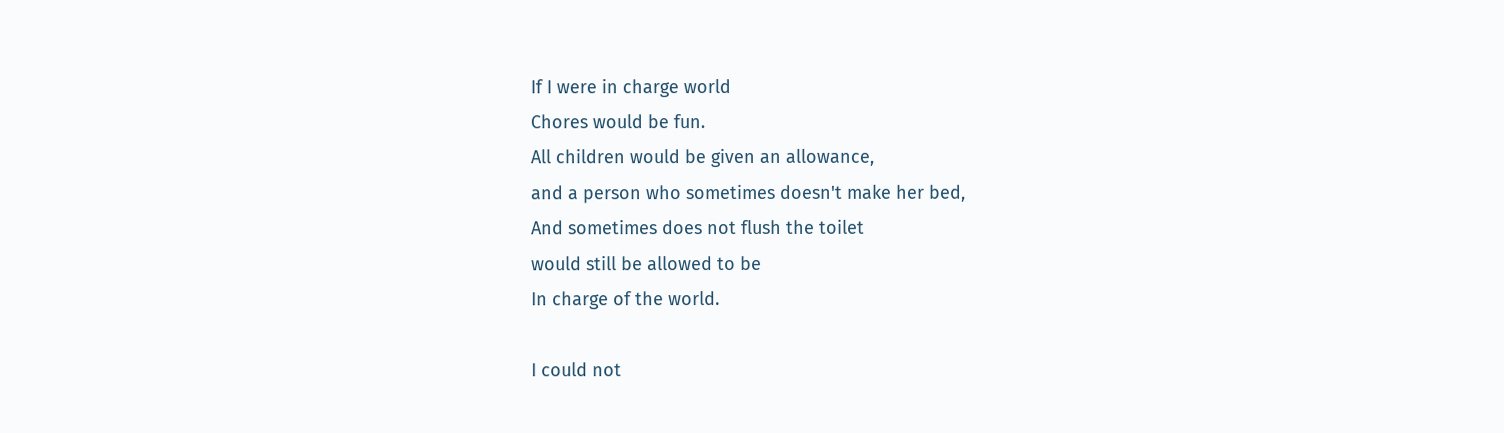If I were in charge world
Chores would be fun.
All children would be given an allowance,
and a person who sometimes doesn't make her bed,
And sometimes does not flush the toilet
would still be allowed to be
In charge of the world.

I could not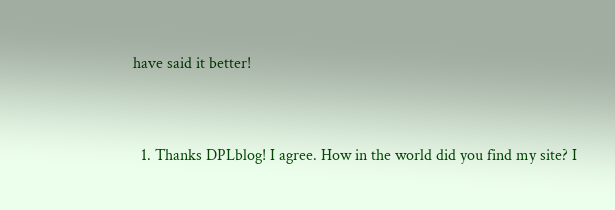have said it better!


  1. Thanks DPLblog! I agree. How in the world did you find my site? I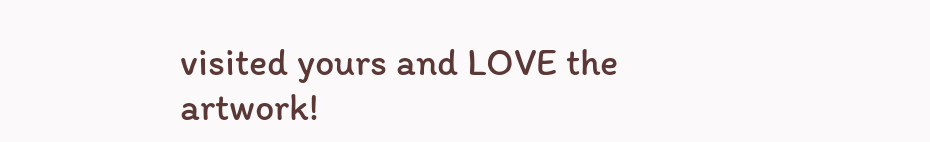visited yours and LOVE the artwork!